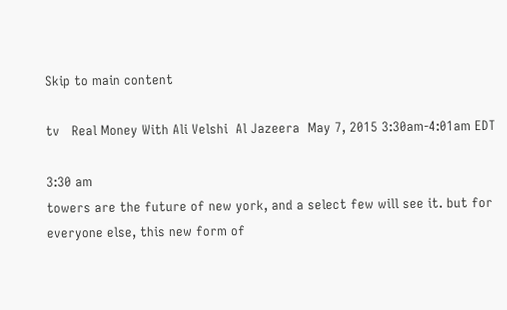Skip to main content

tv   Real Money With Ali Velshi  Al Jazeera  May 7, 2015 3:30am-4:01am EDT

3:30 am
towers are the future of new york, and a select few will see it. but for everyone else, this new form of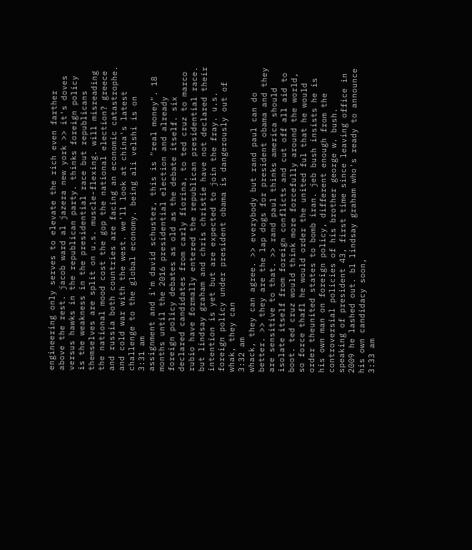engineering only serves to elevate the rich even farther above the rest. jacob ward al jazera new york >> it's doves versus hawks in the republican party. thinks foreign policy is the weakness in the presidential race but republicans themselves are split on u.s. muscle-flexing. will misreading the national mood cost the gop the national election? greece and russia both countries are facing an economic catastrophe. and cold war with the west. we'll look at china's latest challenge to the global economy. being ali velshi is on
3:31 am
assignment and i'm david schuster, this is "real money". 18 months until the 2016 presidential election and already foreign policy debates as old as the debate itself. six declared candidates from carly fiorina, to ted cruz to marco rubio have formally entered the republican presidential race. but lindsay graham and chris christie have not declared their intention is yet but are expected to join the fray. u.s. foreign policy under president obama is dangerously out of whak, they can
3:32 am
whack, they can agree. >> everybody but rand paul can do better. >> they are the lap dogs for president obama and they are sensitive to that. >> rand paul thinks america should isolate itself from foreign conflicts and cut off all aid to boot. ted cruz would think more forcefully around the world, so force thafl he would order the united ful that he would order theunited states to bomb iran. jeb bush insists he is his own man on foreign policy, different enough from the controversial policies of his brother george w. bush. speaking of president 43, first time since leaving office in 2009 he lashed out. bl lindsay graham who's ready to announce his own candidacy soon,
3:33 am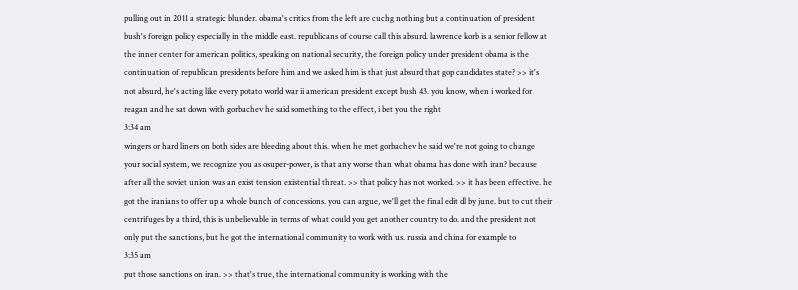pulling out in 2011 a strategic blunder. obama's critics from the left are cuchg nothing but a continuation of president bush's foreign policy especially in the middle east. republicans of course call this absurd. lawrence korb is a senior fellow at the inner center for american politics, speaking on national security, the foreign policy under president obama is the continuation of republican presidents before him and we asked him is that just absurd that gop candidates state? >> it's not absurd, he's acting like every potato world war ii american president except bush 43. you know, when i worked for reagan and he sat down with gorbachev he said something to the effect, i bet you the right
3:34 am
wingers or hard liners on both sides are bleeding about this. when he met gorbachev he said we're not going to change your social system, we recognize you as osuper-power, is that any worse than what obama has done with iran? because after all the soviet union was an exist tension existential threat. >> that policy has not worked. >> it has been effective. he got the iranians to offer up a whole bunch of concessions. you can argue, we'll get the final edit dl by june. but to cut their centrifuges by a third, this is unbelievable in terms of what could you get another country to do. and the president not only put the sanctions, but he got the international community to work with us. russia and china for example to
3:35 am
put those sanctions on iran. >> that's true, the international community is working with the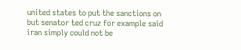united states to put the sanctions on but senator ted cruz for example said iran simply could not be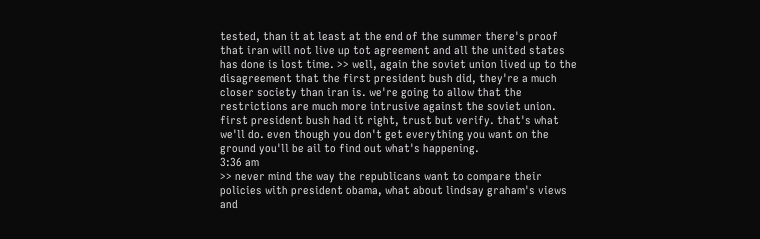tested, than it at least at the end of the summer there's proof that iran will not live up tot agreement and all the united states has done is lost time. >> well, again the soviet union lived up to the disagreement that the first president bush did, they're a much closer society than iran is. we're going to allow that the restrictions are much more intrusive against the soviet union. first president bush had it right, trust but verify. that's what we'll do. even though you don't get everything you want on the ground you'll be ail to find out what's happening.
3:36 am
>> never mind the way the republicans want to compare their policies with president obama, what about lindsay graham's views and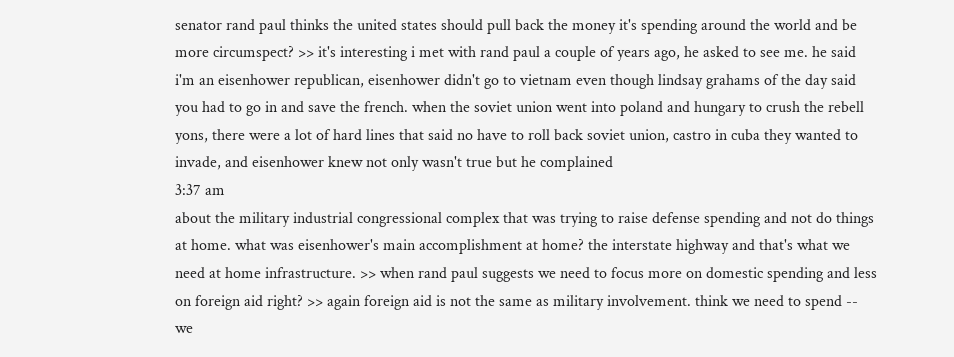senator rand paul thinks the united states should pull back the money it's spending around the world and be more circumspect? >> it's interesting i met with rand paul a couple of years ago, he asked to see me. he said i'm an eisenhower republican, eisenhower didn't go to vietnam even though lindsay grahams of the day said you had to go in and save the french. when the soviet union went into poland and hungary to crush the rebell yons, there were a lot of hard lines that said no have to roll back soviet union, castro in cuba they wanted to invade, and eisenhower knew not only wasn't true but he complained
3:37 am
about the military industrial congressional complex that was trying to raise defense spending and not do things at home. what was eisenhower's main accomplishment at home? the interstate highway and that's what we need at home infrastructure. >> when rand paul suggests we need to focus more on domestic spending and less on foreign aid right? >> again foreign aid is not the same as military involvement. think we need to spend -- we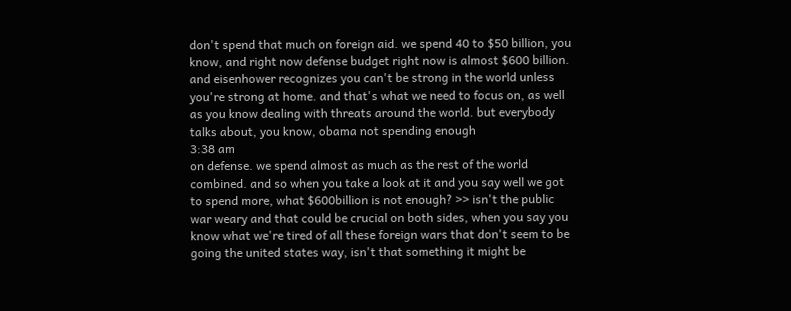don't spend that much on foreign aid. we spend 40 to $50 billion, you know, and right now defense budget right now is almost $600 billion. and eisenhower recognizes you can't be strong in the world unless you're strong at home. and that's what we need to focus on, as well as you know dealing with threats around the world. but everybody talks about, you know, obama not spending enough
3:38 am
on defense. we spend almost as much as the rest of the world combined. and so when you take a look at it and you say well we got to spend more, what $600billion is not enough? >> isn't the public war weary and that could be crucial on both sides, when you say you know what we're tired of all these foreign wars that don't seem to be going the united states way, isn't that something it might be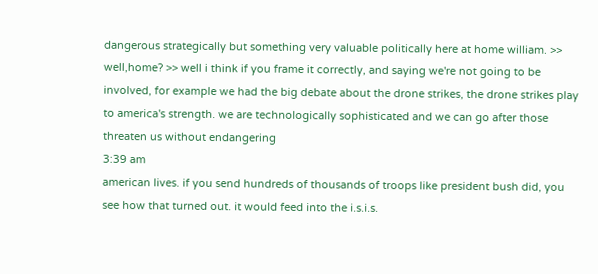dangerous strategically but something very valuable politically here at home william. >> well,home? >> well i think if you frame it correctly, and saying we're not going to be involved, for example we had the big debate about the drone strikes, the drone strikes play to america's strength. we are technologically sophisticated and we can go after those threaten us without endangering
3:39 am
american lives. if you send hundreds of thousands of troops like president bush did, you see how that turned out. it would feed into the i.s.i.s.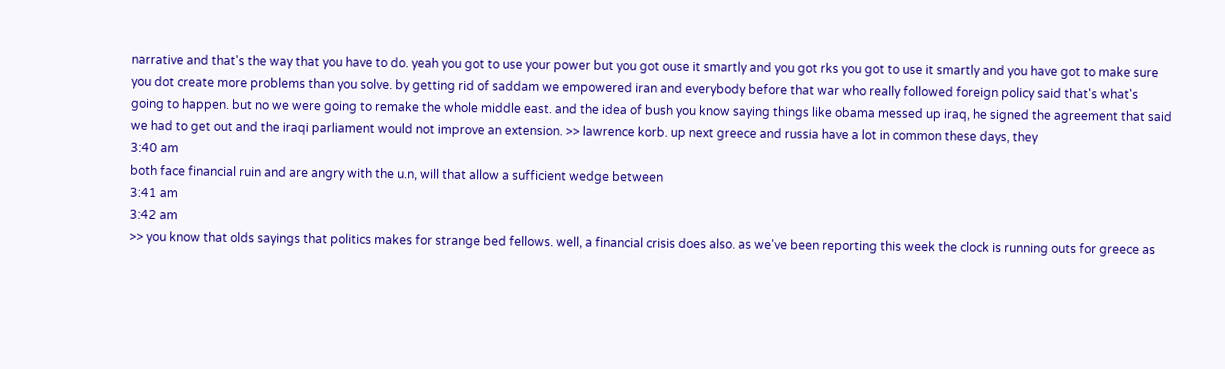narrative and that's the way that you have to do. yeah you got to use your power but you got ouse it smartly and you got rks you got to use it smartly and you have got to make sure you dot create more problems than you solve. by getting rid of saddam we empowered iran and everybody before that war who really followed foreign policy said that's what's going to happen. but no we were going to remake the whole middle east. and the idea of bush you know saying things like obama messed up iraq, he signed the agreement that said we had to get out and the iraqi parliament would not improve an extension. >> lawrence korb. up next greece and russia have a lot in common these days, they
3:40 am
both face financial ruin and are angry with the u.n, will that allow a sufficient wedge between
3:41 am
3:42 am
>> you know that olds sayings that politics makes for strange bed fellows. well, a financial crisis does also. as we've been reporting this week the clock is running outs for greece as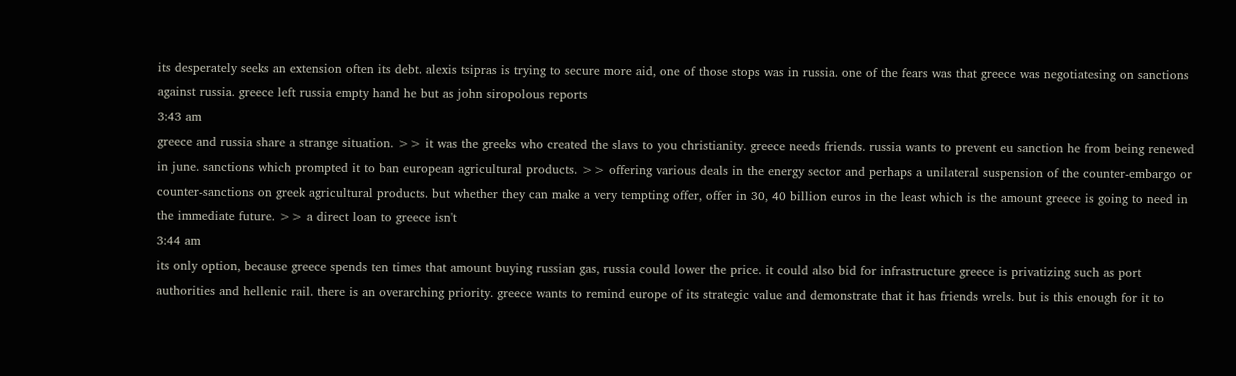its desperately seeks an extension often its debt. alexis tsipras is trying to secure more aid, one of those stops was in russia. one of the fears was that greece was negotiatesing on sanctions against russia. greece left russia empty hand he but as john siropolous reports
3:43 am
greece and russia share a strange situation. >> it was the greeks who created the slavs to you christianity. greece needs friends. russia wants to prevent eu sanction he from being renewed in june. sanctions which prompted it to ban european agricultural products. >> offering various deals in the energy sector and perhaps a unilateral suspension of the counter-embargo or counter-sanctions on greek agricultural products. but whether they can make a very tempting offer, offer in 30, 40 billion euros in the least which is the amount greece is going to need in the immediate future. >> a direct loan to greece isn't
3:44 am
its only option, because greece spends ten times that amount buying russian gas, russia could lower the price. it could also bid for infrastructure greece is privatizing such as port authorities and hellenic rail. there is an overarching priority. greece wants to remind europe of its strategic value and demonstrate that it has friends wrels. but is this enough for it to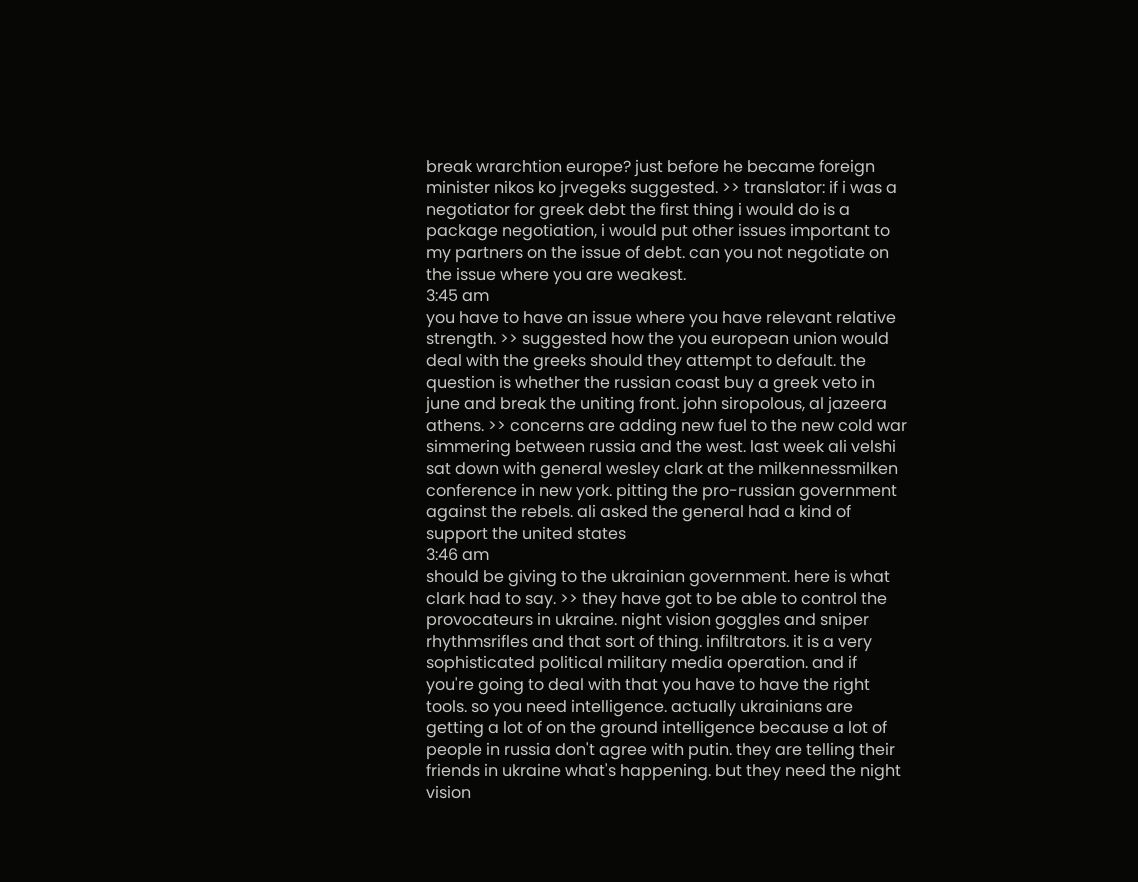break wrarchtion europe? just before he became foreign minister nikos ko jrvegeks suggested. >> translator: if i was a negotiator for greek debt the first thing i would do is a package negotiation, i would put other issues important to my partners on the issue of debt. can you not negotiate on the issue where you are weakest.
3:45 am
you have to have an issue where you have relevant relative strength. >> suggested how the you european union would deal with the greeks should they attempt to default. the question is whether the russian coast buy a greek veto in june and break the uniting front. john siropolous, al jazeera athens. >> concerns are adding new fuel to the new cold war simmering between russia and the west. last week ali velshi sat down with general wesley clark at the milkennessmilken conference in new york. pitting the pro-russian government against the rebels. ali asked the general had a kind of support the united states
3:46 am
should be giving to the ukrainian government. here is what clark had to say. >> they have got to be able to control the provocateurs in ukraine. night vision goggles and sniper rhythmsrifles and that sort of thing. infiltrators. it is a very sophisticated political military media operation. and if you're going to deal with that you have to have the right tools. so you need intelligence. actually ukrainians are getting a lot of on the ground intelligence because a lot of people in russia don't agree with putin. they are telling their friends in ukraine what's happening. but they need the night vision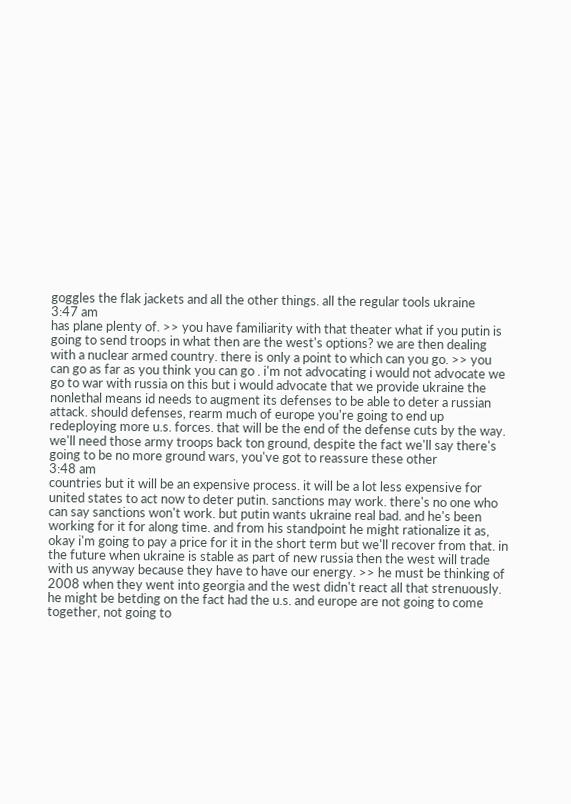goggles the flak jackets and all the other things. all the regular tools ukraine
3:47 am
has plane plenty of. >> you have familiarity with that theater what if you putin is going to send troops in what then are the west's options? we are then dealing with a nuclear armed country. there is only a point to which can you go. >> you can go as far as you think you can go . i'm not advocating i would not advocate we go to war with russia on this but i would advocate that we provide ukraine the nonlethal means id needs to augment its defenses to be able to deter a russian attack. should defenses, rearm much of europe you're going to end up redeploying more u.s. forces. that will be the end of the defense cuts by the way. we'll need those army troops back ton ground, despite the fact we'll say there's going to be no more ground wars, you've got to reassure these other
3:48 am
countries but it will be an expensive process. it will be a lot less expensive for united states to act now to deter putin. sanctions may work. there's no one who can say sanctions won't work. but putin wants ukraine real bad. and he's been working for it for along time. and from his standpoint he might rationalize it as, okay i'm going to pay a price for it in the short term but we'll recover from that. in the future when ukraine is stable as part of new russia then the west will trade with us anyway because they have to have our energy. >> he must be thinking of 2008 when they went into georgia and the west didn't react all that strenuously. he might be betding on the fact had the u.s. and europe are not going to come together, not going to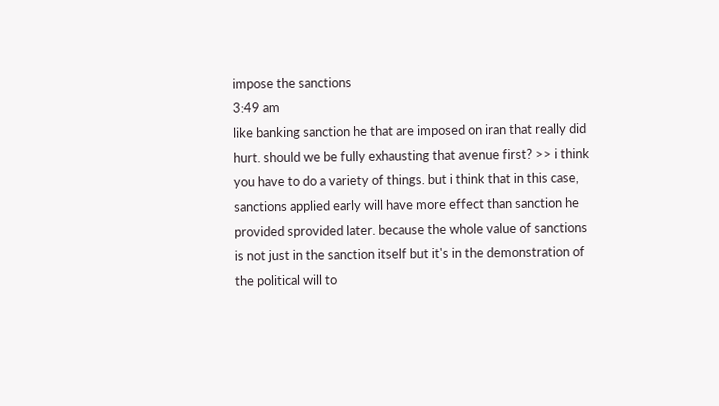impose the sanctions
3:49 am
like banking sanction he that are imposed on iran that really did hurt. should we be fully exhausting that avenue first? >> i think you have to do a variety of things. but i think that in this case, sanctions applied early will have more effect than sanction he provided sprovided later. because the whole value of sanctions is not just in the sanction itself but it's in the demonstration of the political will to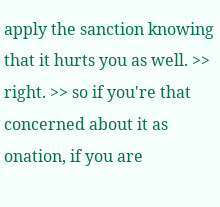apply the sanction knowing that it hurts you as well. >> right. >> so if you're that concerned about it as onation, if you are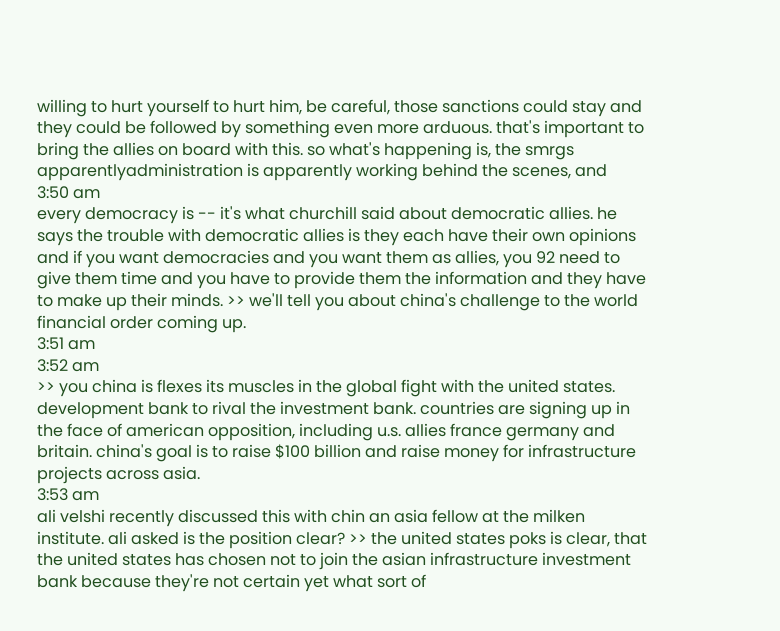willing to hurt yourself to hurt him, be careful, those sanctions could stay and they could be followed by something even more arduous. that's important to bring the allies on board with this. so what's happening is, the smrgs apparentlyadministration is apparently working behind the scenes, and
3:50 am
every democracy is -- it's what churchill said about democratic allies. he says the trouble with democratic allies is they each have their own opinions and if you want democracies and you want them as allies, you 92 need to give them time and you have to provide them the information and they have to make up their minds. >> we'll tell you about china's challenge to the world financial order coming up.
3:51 am
3:52 am
>> you china is flexes its muscles in the global fight with the united states. development bank to rival the investment bank. countries are signing up in the face of american opposition, including u.s. allies france germany and britain. china's goal is to raise $100 billion and raise money for infrastructure projects across asia.
3:53 am
ali velshi recently discussed this with chin an asia fellow at the milken institute. ali asked is the position clear? >> the united states poks is clear, that the united states has chosen not to join the asian infrastructure investment bank because they're not certain yet what sort of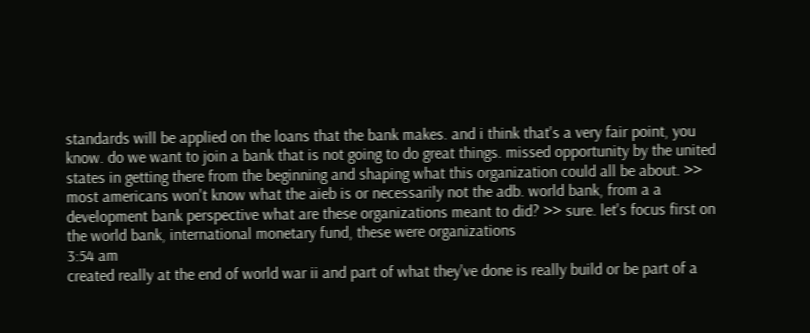standards will be applied on the loans that the bank makes. and i think that's a very fair point, you know. do we want to join a bank that is not going to do great things. missed opportunity by the united states in getting there from the beginning and shaping what this organization could all be about. >> most americans won't know what the aieb is or necessarily not the adb. world bank, from a a development bank perspective what are these organizations meant to did? >> sure. let's focus first on the world bank, international monetary fund, these were organizations
3:54 am
created really at the end of world war ii and part of what they've done is really build or be part of a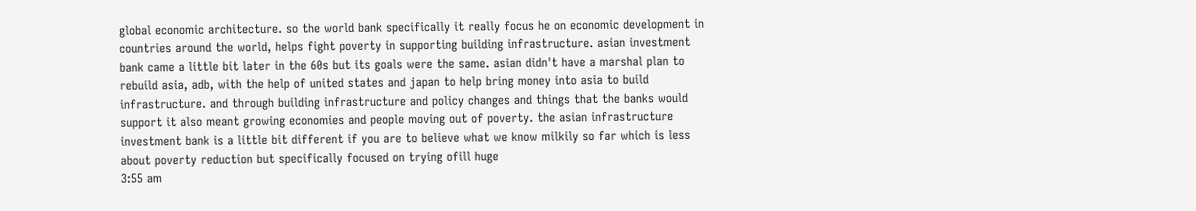global economic architecture. so the world bank specifically it really focus he on economic development in countries around the world, helps fight poverty in supporting building infrastructure. asian investment bank came a little bit later in the 60s but its goals were the same. asian didn't have a marshal plan to rebuild asia, adb, with the help of united states and japan to help bring money into asia to build infrastructure. and through building infrastructure and policy changes and things that the banks would support it also meant growing economies and people moving out of poverty. the asian infrastructure investment bank is a little bit different if you are to believe what we know milkily so far which is less about poverty reduction but specifically focused on trying ofill huge
3:55 am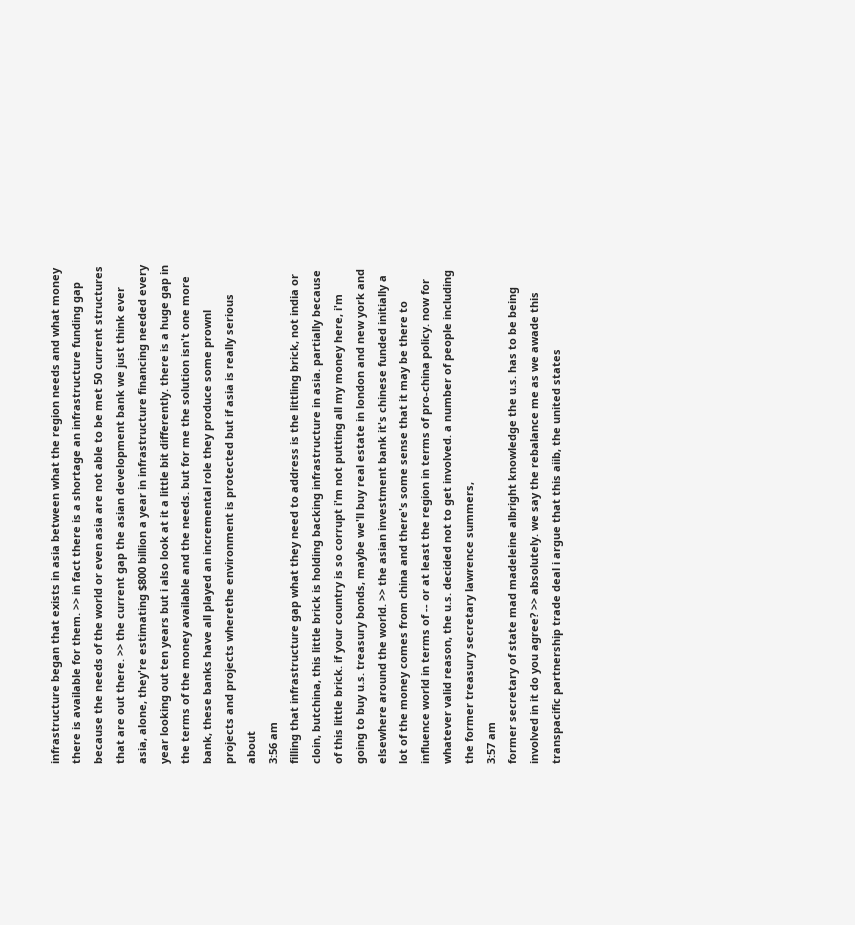infrastructure began that exists in asia between what the region needs and what money there is available for them. >> in fact there is a shortage an infrastructure funding gap because the needs of the world or even asia are not able to be met 50 current structures that are out there. >> the current gap the asian development bank we just think ever asia, alone, they're estimating $800 billion a year in infrastructure financing needed every year looking out ten years but i also look at it a little bit differently. there is a huge gap in the terms of the money available and the needs. but for me the solution isn't one more bank, these banks have all played an incremental role they produce some prownl projects and projects wherethe environment is protected but if asia is really serious about
3:56 am
filling that infrastructure gap what they need to address is the littling brick, not india or cloin, butchina, this little brick is holding backing infrastructure in asia. partially because of this little brick. if your country is so corrupt i'm not putting all my money here, i'm going to buy u.s. treasury bonds, maybe we'll buy real estate in london and new york and elsewhere around the world. >> the asian investment bank it's chinese funded initially a lot of the money comes from china and there's some sense that it may be there to influence world in terms of -- or at least the region in terms of pro-china policy. now for whatever valid reason, the u.s. decided not to get involved. a number of people including the former treasury secretary lawrence summers,
3:57 am
former secretary of state mad madeleine albright knowledge the u.s. has to be being involved in it do you agree? >> absolutely. we say the rebalance me as we awade this transpacific partnership trade deal i argue that this aiib, the united states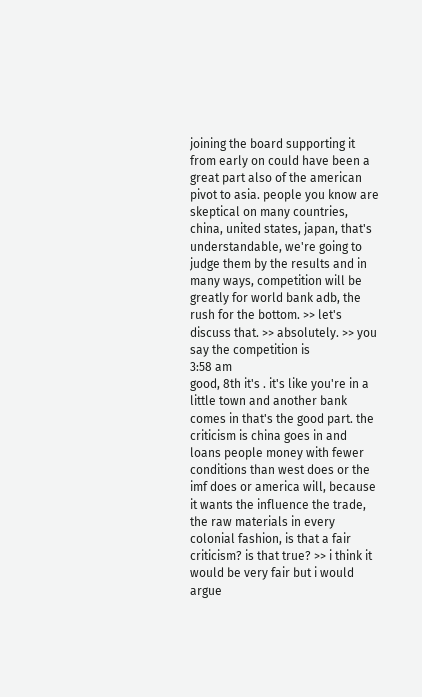joining the board supporting it from early on could have been a great part also of the american pivot to asia. people you know are skeptical on many countries, china, united states, japan, that's understandable, we're going to judge them by the results and in many ways, competition will be greatly for world bank adb, the rush for the bottom. >> let's discuss that. >> absolutely. >> you say the competition is
3:58 am
good, 8th it's . it's like you're in a little town and another bank comes in that's the good part. the criticism is china goes in and loans people money with fewer conditions than west does or the imf does or america will, because it wants the influence the trade, the raw materials in every colonial fashion, is that a fair criticism? is that true? >> i think it would be very fair but i would argue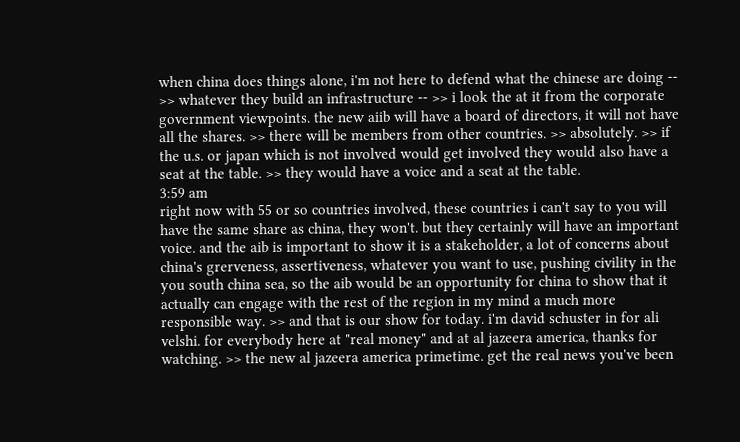when china does things alone, i'm not here to defend what the chinese are doing -- >> whatever they build an infrastructure -- >> i look the at it from the corporate government viewpoints. the new aiib will have a board of directors, it will not have all the shares. >> there will be members from other countries. >> absolutely. >> if the u.s. or japan which is not involved would get involved they would also have a seat at the table. >> they would have a voice and a seat at the table.
3:59 am
right now with 55 or so countries involved, these countries i can't say to you will have the same share as china, they won't. but they certainly will have an important voice. and the aib is important to show it is a stakeholder, a lot of concerns about china's grerveness, assertiveness, whatever you want to use, pushing civility in the you south china sea, so the aib would be an opportunity for china to show that it actually can engage with the rest of the region in my mind a much more responsible way. >> and that is our show for today. i'm david schuster in for ali velshi. for everybody here at "real money" and at al jazeera america, thanks for watching. >> the new al jazeera america primetime. get the real news you've been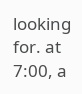looking for. at 7:00, a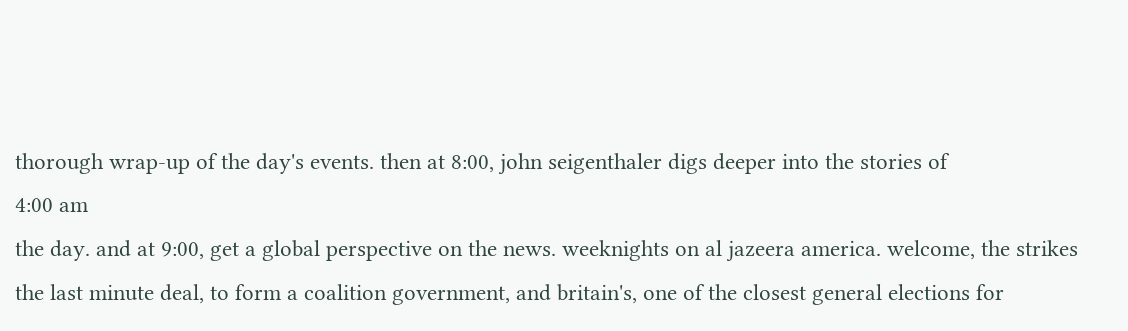thorough wrap-up of the day's events. then at 8:00, john seigenthaler digs deeper into the stories of
4:00 am
the day. and at 9:00, get a global perspective on the news. weeknights on al jazeera america. welcome, the strikes the last minute deal, to form a coalition government, and britain's, one of the closest general elections for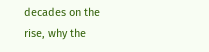decades on the rise, why the